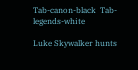Tab-canon-black  Tab-legends-white

Luke Skywalker hunts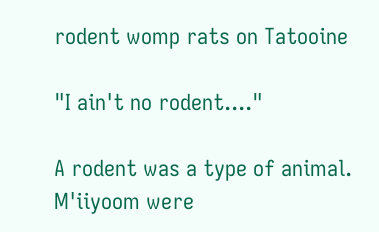rodent womp rats on Tatooine

"I ain't no rodent...."

A rodent was a type of animal. M'iiyoom were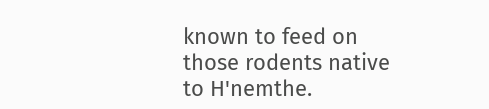known to feed on those rodents native to H'nemthe.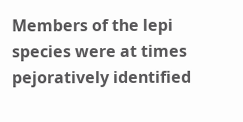Members of the lepi species were at times pejoratively identified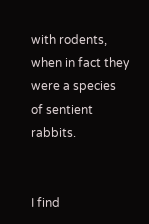with rodents, when in fact they were a species of sentient rabbits.


I find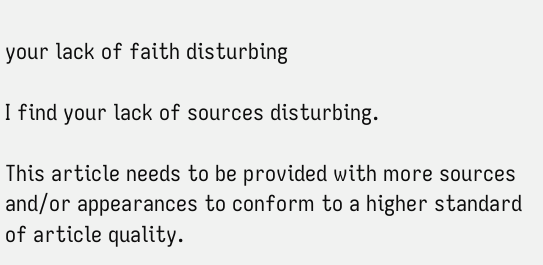your lack of faith disturbing

I find your lack of sources disturbing.

This article needs to be provided with more sources and/or appearances to conform to a higher standard of article quality.